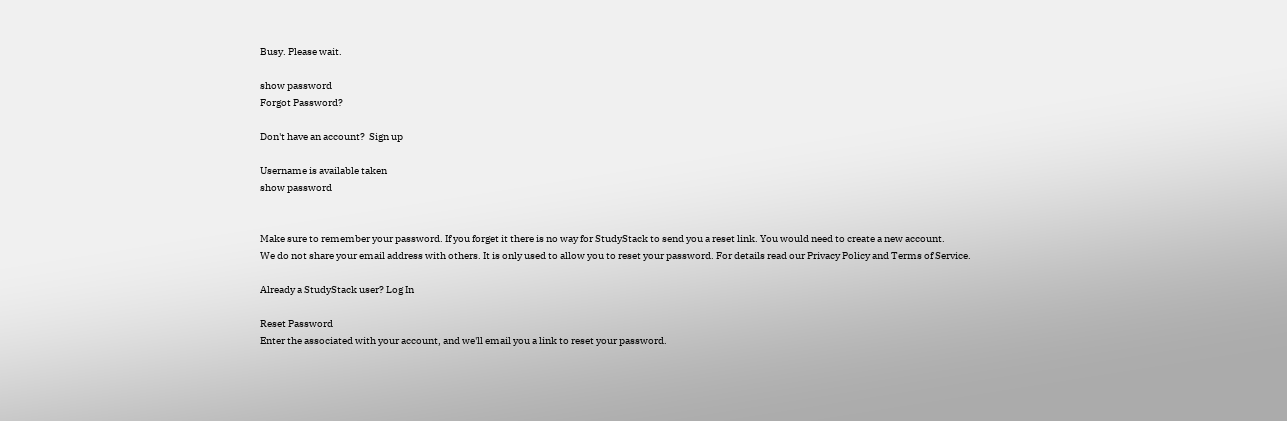Busy. Please wait.

show password
Forgot Password?

Don't have an account?  Sign up

Username is available taken
show password


Make sure to remember your password. If you forget it there is no way for StudyStack to send you a reset link. You would need to create a new account.
We do not share your email address with others. It is only used to allow you to reset your password. For details read our Privacy Policy and Terms of Service.

Already a StudyStack user? Log In

Reset Password
Enter the associated with your account, and we'll email you a link to reset your password.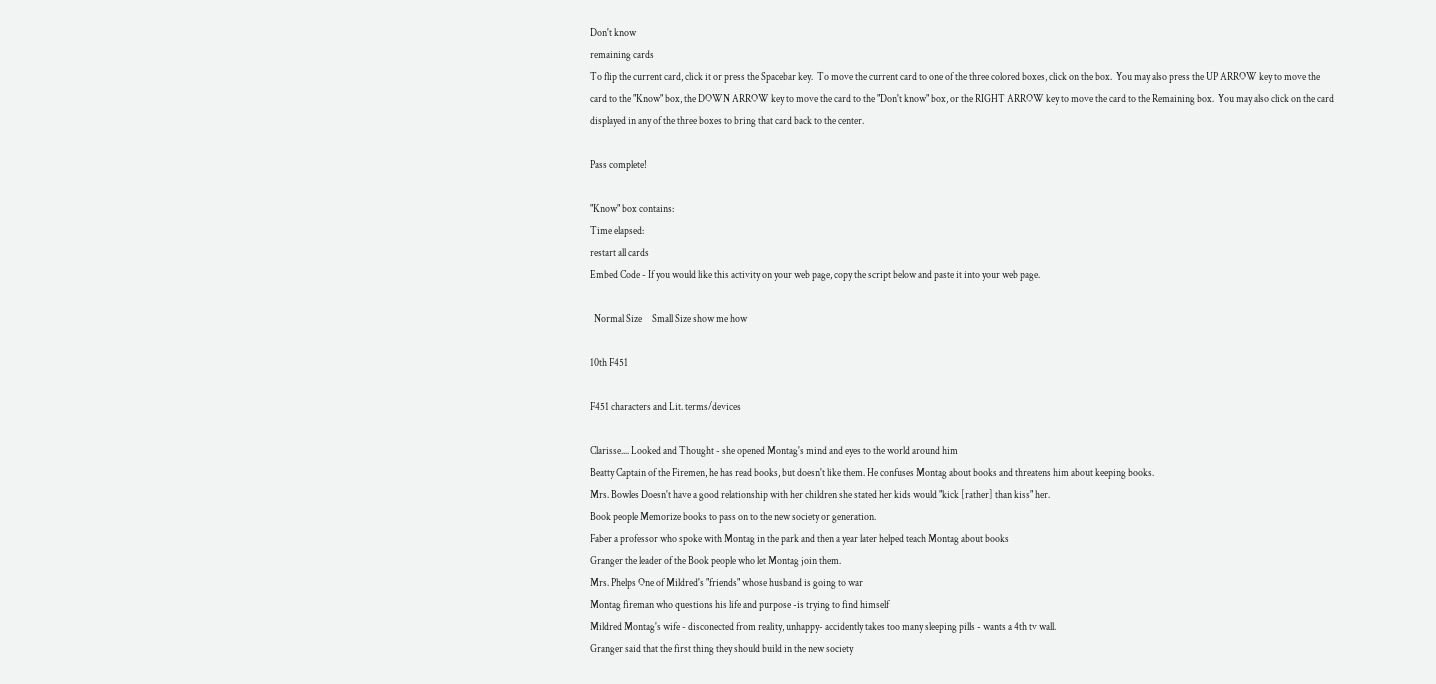Don't know
remaining cards
To flip the current card, click it or press the Spacebar key.  To move the current card to one of the three colored boxes, click on the box.  You may also press the UP ARROW key to move the card to the "Know" box, the DOWN ARROW key to move the card to the "Don't know" box, or the RIGHT ARROW key to move the card to the Remaining box.  You may also click on the card displayed in any of the three boxes to bring that card back to the center.

Pass complete!

"Know" box contains:
Time elapsed:
restart all cards
Embed Code - If you would like this activity on your web page, copy the script below and paste it into your web page.

  Normal Size     Small Size show me how

10th F451

F451 characters and Lit. terms/devices

Clarisse.... Looked and Thought - she opened Montag's mind and eyes to the world around him
Beatty Captain of the Firemen, he has read books, but doesn't like them. He confuses Montag about books and threatens him about keeping books.
Mrs. Bowles Doesn't have a good relationship with her children she stated her kids would "kick [rather] than kiss" her.
Book people Memorize books to pass on to the new society or generation.
Faber a professor who spoke with Montag in the park and then a year later helped teach Montag about books
Granger the leader of the Book people who let Montag join them.
Mrs. Phelps One of Mildred's "friends" whose husband is going to war
Montag fireman who questions his life and purpose -is trying to find himself
Mildred Montag's wife - disconected from reality, unhappy- accidently takes too many sleeping pills - wants a 4th tv wall.
Granger said that the first thing they should build in the new society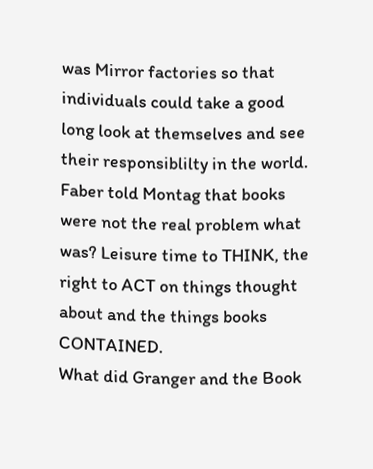was Mirror factories so that individuals could take a good long look at themselves and see their responsiblilty in the world.
Faber told Montag that books were not the real problem what was? Leisure time to THINK, the right to ACT on things thought about and the things books CONTAINED.
What did Granger and the Book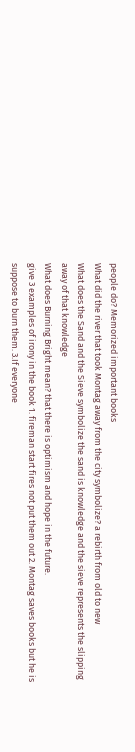people do? Memorized important books
What did the river that took Montag away from the city symbolize? a rebirth from old to new
What does the Sand and the Sieve symbolize the sand is knowledge and the sieve represents the slipping away of that knowledge
What does Burning Bright mean? that there is optimism and hope in the future.
give 3 examples of irony in the book 1. fireman start fires not put them out 2. Montag saves books but he is suppose to burn them. 3.If everyone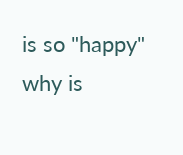is so "happy" why is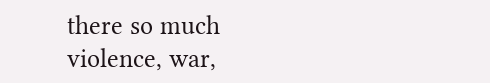there so much violence, war,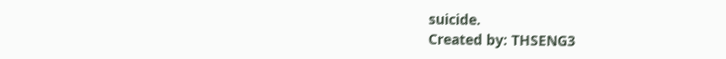suicide.
Created by: THSENG3